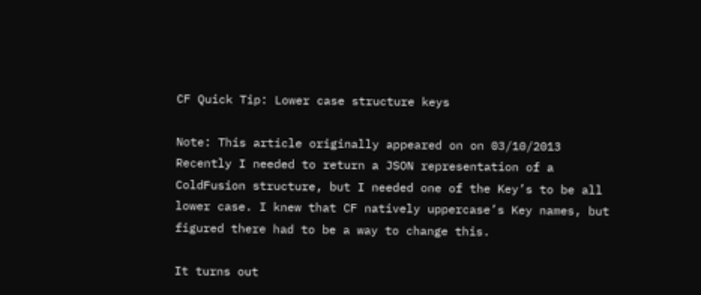CF Quick Tip: Lower case structure keys

Note: This article originally appeared on on 03/10/2013
Recently I needed to return a JSON representation of a ColdFusion structure, but I needed one of the Key’s to be all lower case. I knew that CF natively uppercase’s Key names, but figured there had to be a way to change this.

It turns out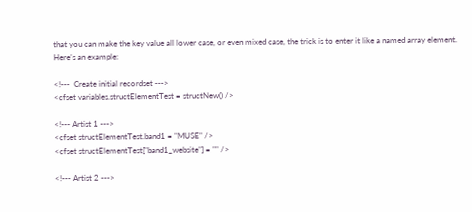that you can make the key value all lower case, or even mixed case, the trick is to enter it like a named array element. Here’s an example:

<!---  Create initial recordset --->
<cfset variables.structElementTest = structNew() />

<!--- Artist 1 --->
<cfset structElementTest.band1 = "MUSE" />
<cfset structElementTest["band1_website"] = "" />

<!--- Artist 2 --->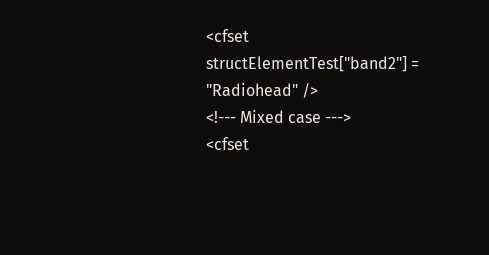<cfset structElementTest["band2"] = "Radiohead" />
<!--- Mixed case --->
<cfset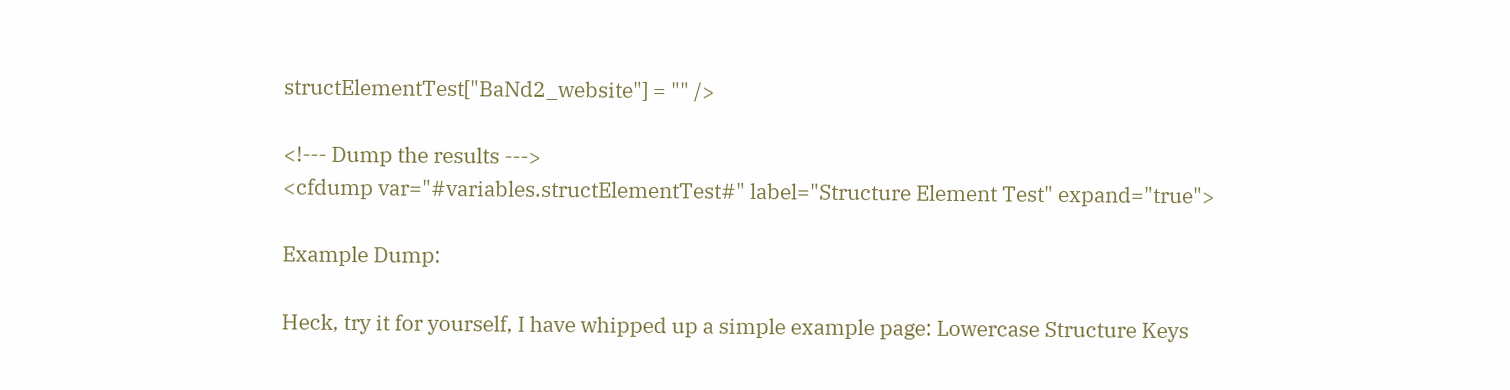structElementTest["BaNd2_website"] = "" />

<!--- Dump the results --->
<cfdump var="#variables.structElementTest#" label="Structure Element Test" expand="true">

Example Dump:

Heck, try it for yourself, I have whipped up a simple example page: Lowercase Structure Keys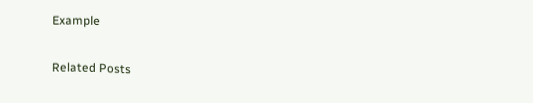Example

Related Posts